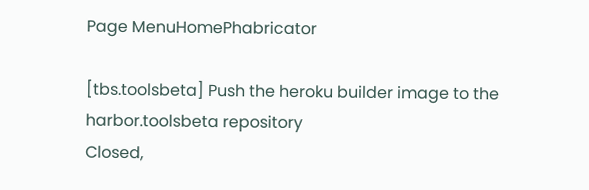Page MenuHomePhabricator

[tbs.toolsbeta] Push the heroku builder image to the harbor.toolsbeta repository
Closed,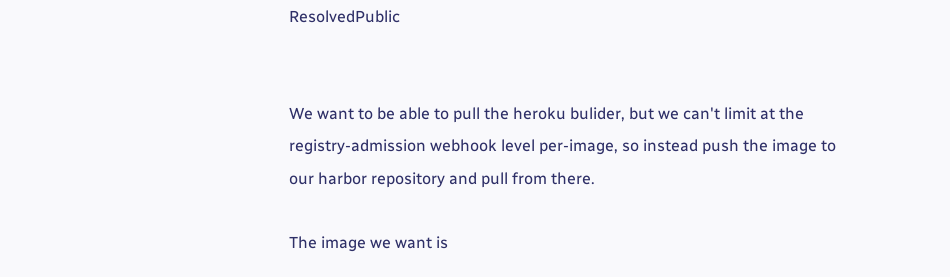ResolvedPublic


We want to be able to pull the heroku bulider, but we can't limit at the registry-admission webhook level per-image, so instead push the image to our harbor repository and pull from there.

The image we want is